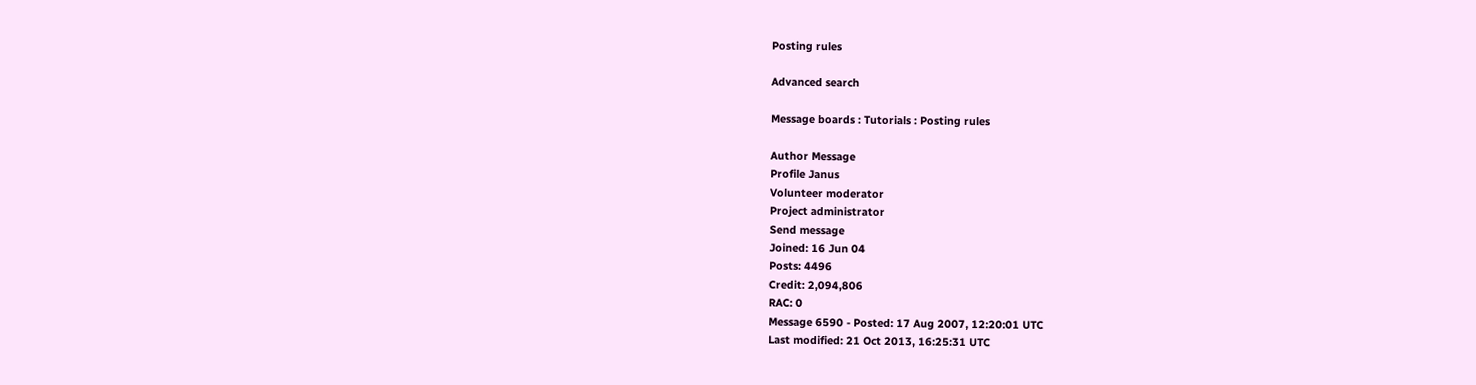Posting rules

Advanced search

Message boards : Tutorials : Posting rules

Author Message
Profile Janus
Volunteer moderator
Project administrator
Send message
Joined: 16 Jun 04
Posts: 4496
Credit: 2,094,806
RAC: 0
Message 6590 - Posted: 17 Aug 2007, 12:20:01 UTC
Last modified: 21 Oct 2013, 16:25:31 UTC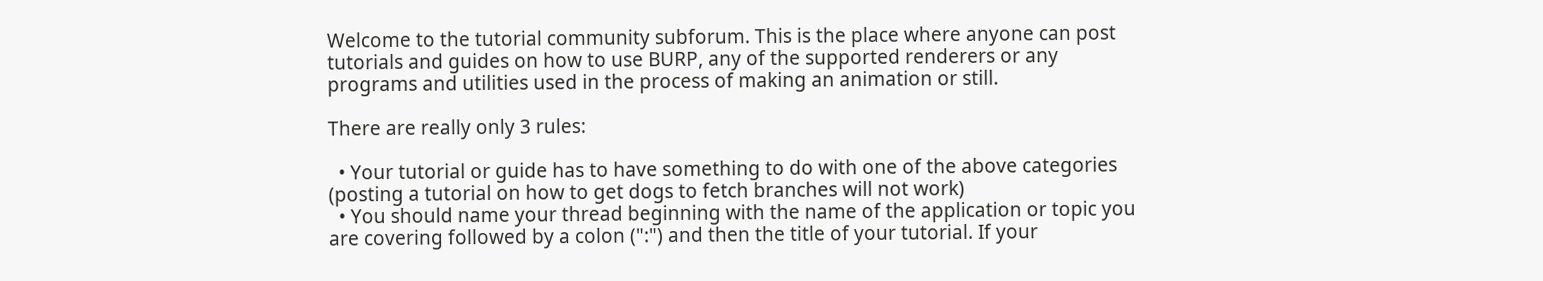Welcome to the tutorial community subforum. This is the place where anyone can post tutorials and guides on how to use BURP, any of the supported renderers or any programs and utilities used in the process of making an animation or still.

There are really only 3 rules:

  • Your tutorial or guide has to have something to do with one of the above categories (posting a tutorial on how to get dogs to fetch branches will not work)
  • You should name your thread beginning with the name of the application or topic you are covering followed by a colon (":") and then the title of your tutorial. If your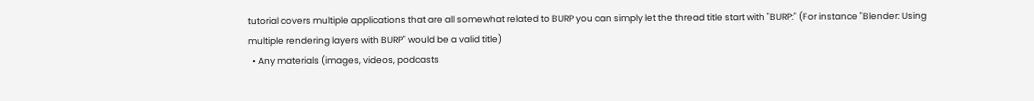tutorial covers multiple applications that are all somewhat related to BURP you can simply let the thread title start with "BURP:" (For instance "Blender: Using multiple rendering layers with BURP" would be a valid title)
  • Any materials (images, videos, podcasts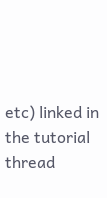etc) linked in the tutorial thread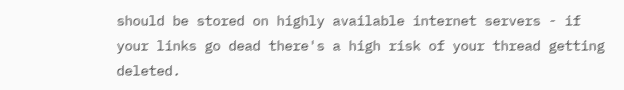should be stored on highly available internet servers - if your links go dead there's a high risk of your thread getting deleted.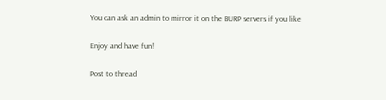You can ask an admin to mirror it on the BURP servers if you like

Enjoy and have fun!

Post to thread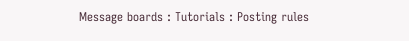Message boards : Tutorials : Posting rules